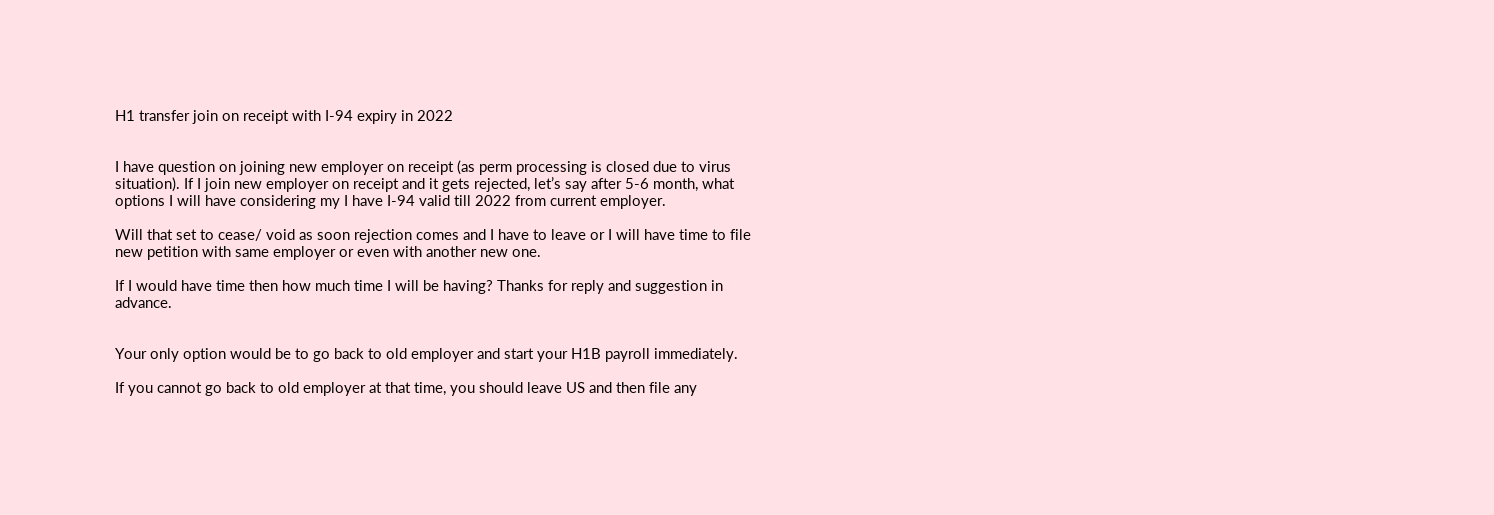H1 transfer join on receipt with I-94 expiry in 2022


I have question on joining new employer on receipt (as perm processing is closed due to virus situation). If I join new employer on receipt and it gets rejected, let’s say after 5-6 month, what options I will have considering my I have I-94 valid till 2022 from current employer.

Will that set to cease/ void as soon rejection comes and I have to leave or I will have time to file new petition with same employer or even with another new one.

If I would have time then how much time I will be having? Thanks for reply and suggestion in advance.


Your only option would be to go back to old employer and start your H1B payroll immediately.

If you cannot go back to old employer at that time, you should leave US and then file any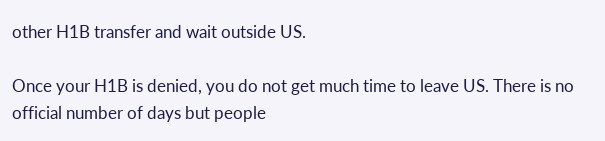other H1B transfer and wait outside US.

Once your H1B is denied, you do not get much time to leave US. There is no official number of days but people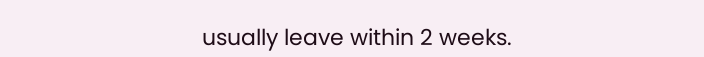usually leave within 2 weeks.